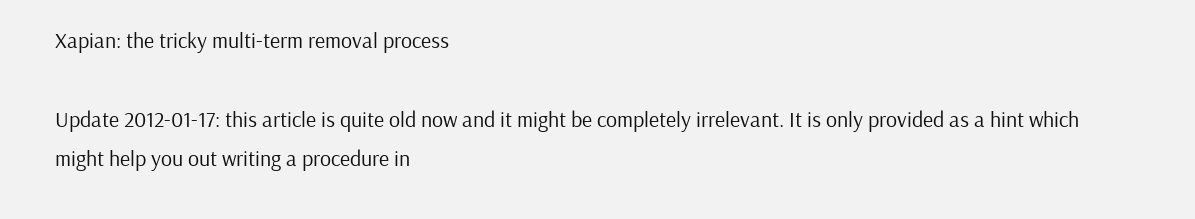Xapian: the tricky multi-term removal process

Update 2012-01-17: this article is quite old now and it might be completely irrelevant. It is only provided as a hint which might help you out writing a procedure in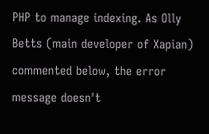PHP to manage indexing. As Olly Betts (main developer of Xapian) commented below, the error message doesn't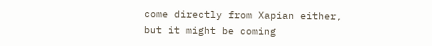come directly from Xapian either, but it might be coming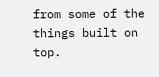from some of the things built on top.